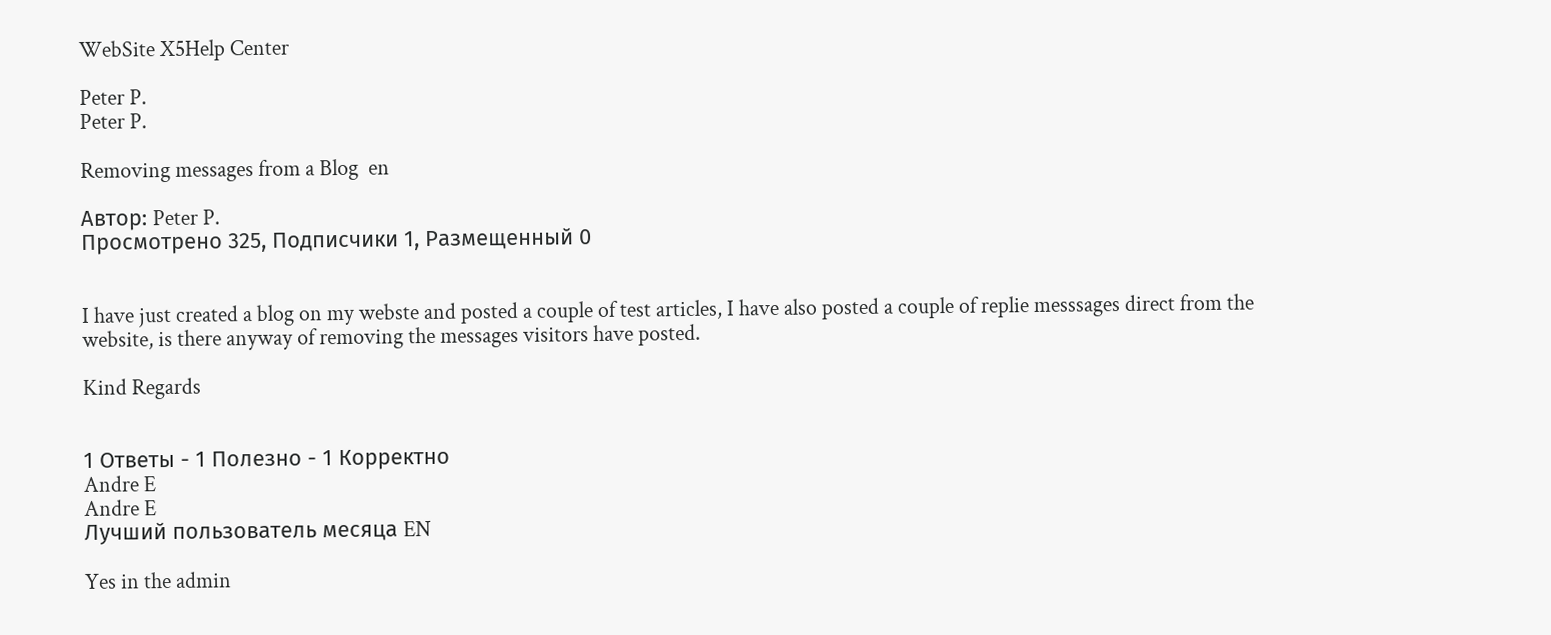WebSite X5Help Center

Peter P.
Peter P.

Removing messages from a Blog  en

Автор: Peter P.
Просмотрено 325, Подписчики 1, Размещенный 0


I have just created a blog on my webste and posted a couple of test articles, I have also posted a couple of replie messsages direct from the website, is there anyway of removing the messages visitors have posted.

Kind Regards


1 Ответы - 1 Полезно - 1 Корректно
Andre E
Andre E
Лучший пользователь месяца EN

Yes in the admin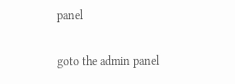panel

goto the admin panel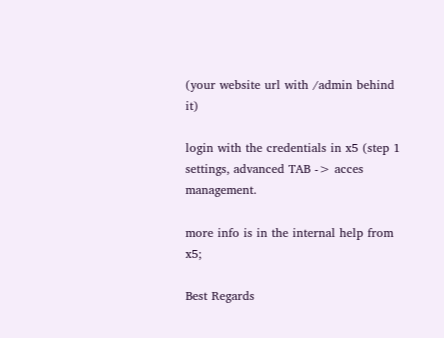(your website url with /admin behind it)

login with the credentials in x5 (step 1 settings, advanced TAB -> acces management.

more info is in the internal help from x5;

Best Regards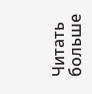Читать больше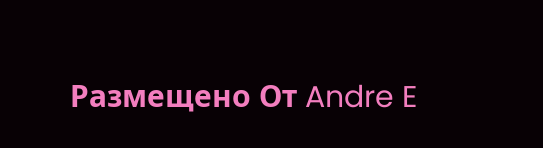Размещено От Andre E